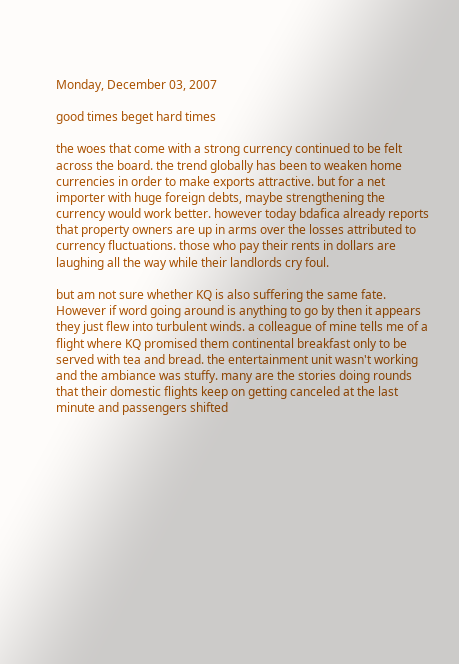Monday, December 03, 2007

good times beget hard times

the woes that come with a strong currency continued to be felt across the board. the trend globally has been to weaken home currencies in order to make exports attractive. but for a net importer with huge foreign debts, maybe strengthening the currency would work better. however today bdafica already reports that property owners are up in arms over the losses attributed to currency fluctuations. those who pay their rents in dollars are laughing all the way while their landlords cry foul.

but am not sure whether KQ is also suffering the same fate. However if word going around is anything to go by then it appears they just flew into turbulent winds. a colleague of mine tells me of a flight where KQ promised them continental breakfast only to be served with tea and bread. the entertainment unit wasn't working and the ambiance was stuffy. many are the stories doing rounds that their domestic flights keep on getting canceled at the last minute and passengers shifted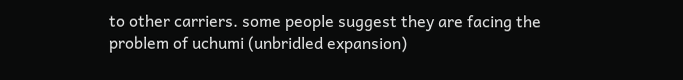to other carriers. some people suggest they are facing the problem of uchumi (unbridled expansion)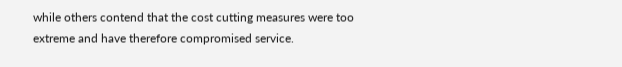while others contend that the cost cutting measures were too extreme and have therefore compromised service.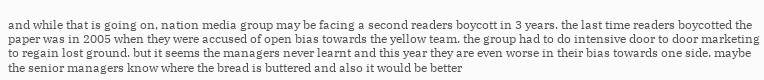and while that is going on, nation media group may be facing a second readers boycott in 3 years. the last time readers boycotted the paper was in 2005 when they were accused of open bias towards the yellow team. the group had to do intensive door to door marketing to regain lost ground. but it seems the managers never learnt and this year they are even worse in their bias towards one side. maybe the senior managers know where the bread is buttered and also it would be better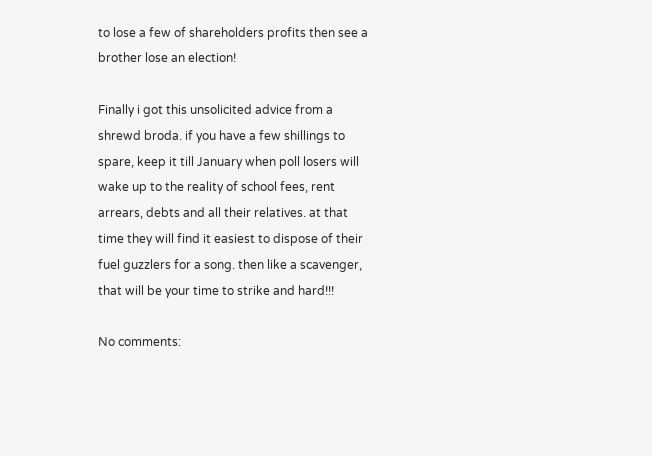to lose a few of shareholders profits then see a brother lose an election!

Finally i got this unsolicited advice from a shrewd broda. if you have a few shillings to spare, keep it till January when poll losers will wake up to the reality of school fees, rent arrears, debts and all their relatives. at that time they will find it easiest to dispose of their fuel guzzlers for a song. then like a scavenger, that will be your time to strike and hard!!!

No comments: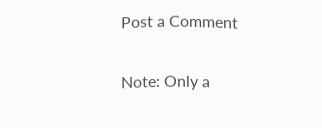Post a Comment

Note: Only a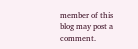member of this blog may post a comment.